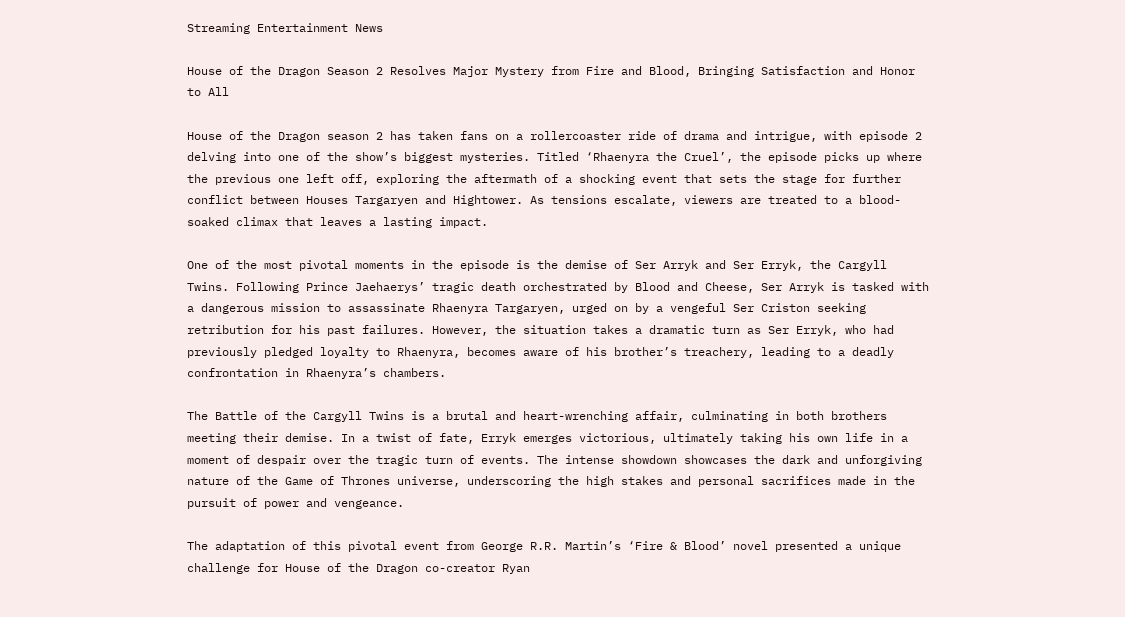Streaming Entertainment News

House of the Dragon Season 2 Resolves Major Mystery from Fire and Blood, Bringing Satisfaction and Honor to All

House of the Dragon season 2 has taken fans on a rollercoaster ride of drama and intrigue, with episode 2 delving into one of the show’s biggest mysteries. Titled ‘Rhaenyra the Cruel’, the episode picks up where the previous one left off, exploring the aftermath of a shocking event that sets the stage for further conflict between Houses Targaryen and Hightower. As tensions escalate, viewers are treated to a blood-soaked climax that leaves a lasting impact.

One of the most pivotal moments in the episode is the demise of Ser Arryk and Ser Erryk, the Cargyll Twins. Following Prince Jaehaerys’ tragic death orchestrated by Blood and Cheese, Ser Arryk is tasked with a dangerous mission to assassinate Rhaenyra Targaryen, urged on by a vengeful Ser Criston seeking retribution for his past failures. However, the situation takes a dramatic turn as Ser Erryk, who had previously pledged loyalty to Rhaenyra, becomes aware of his brother’s treachery, leading to a deadly confrontation in Rhaenyra’s chambers.

The Battle of the Cargyll Twins is a brutal and heart-wrenching affair, culminating in both brothers meeting their demise. In a twist of fate, Erryk emerges victorious, ultimately taking his own life in a moment of despair over the tragic turn of events. The intense showdown showcases the dark and unforgiving nature of the Game of Thrones universe, underscoring the high stakes and personal sacrifices made in the pursuit of power and vengeance.

The adaptation of this pivotal event from George R.R. Martin’s ‘Fire & Blood’ novel presented a unique challenge for House of the Dragon co-creator Ryan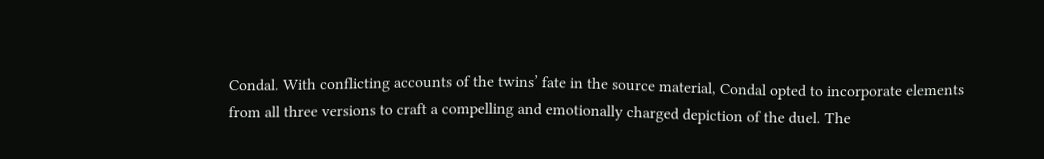Condal. With conflicting accounts of the twins’ fate in the source material, Condal opted to incorporate elements from all three versions to craft a compelling and emotionally charged depiction of the duel. The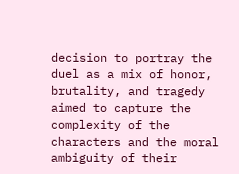decision to portray the duel as a mix of honor, brutality, and tragedy aimed to capture the complexity of the characters and the moral ambiguity of their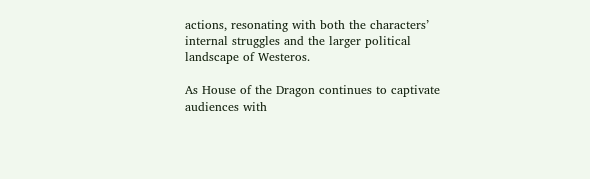actions, resonating with both the characters’ internal struggles and the larger political landscape of Westeros.

As House of the Dragon continues to captivate audiences with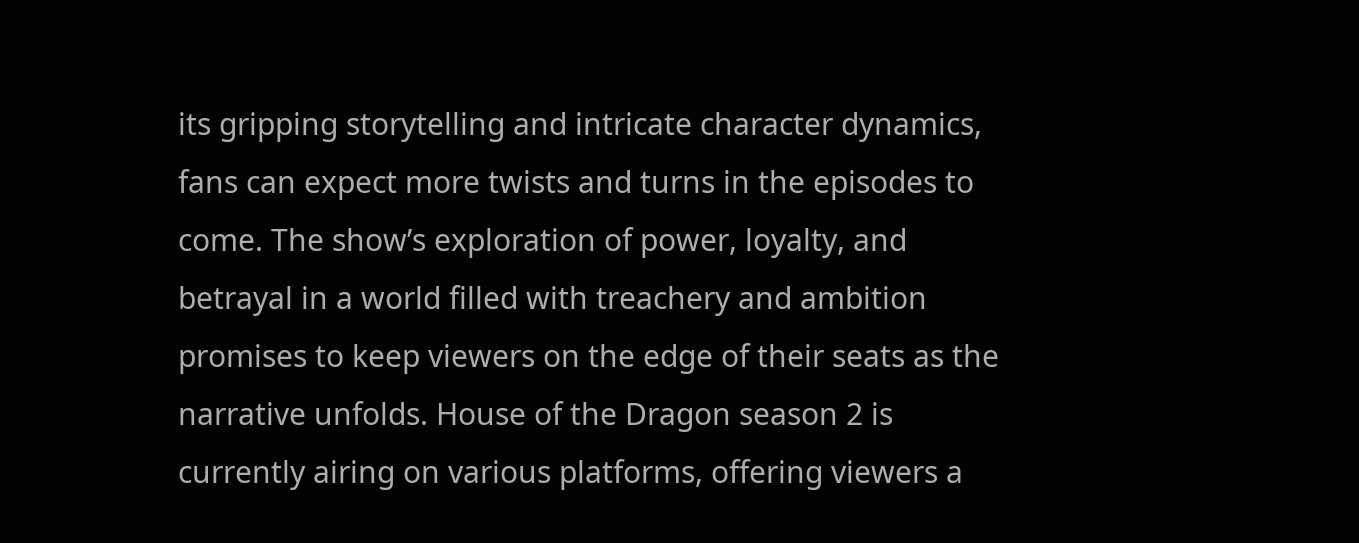its gripping storytelling and intricate character dynamics, fans can expect more twists and turns in the episodes to come. The show’s exploration of power, loyalty, and betrayal in a world filled with treachery and ambition promises to keep viewers on the edge of their seats as the narrative unfolds. House of the Dragon season 2 is currently airing on various platforms, offering viewers a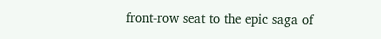front-row seat to the epic saga of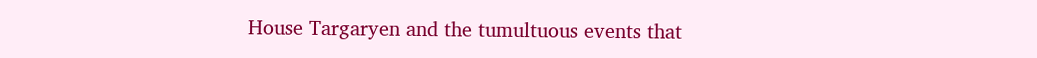House Targaryen and the tumultuous events that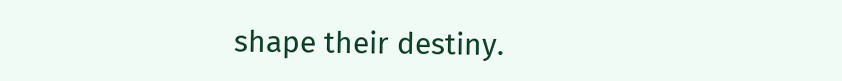shape their destiny.